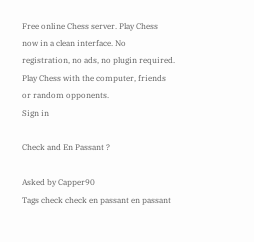Free online Chess server. Play Chess now in a clean interface. No registration, no ads, no plugin required. Play Chess with the computer, friends or random opponents.
Sign in

Check and En Passant ?

Asked by Capper90
Tags check check en passant en passant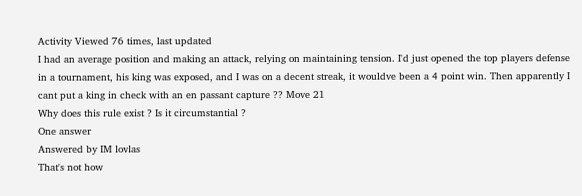Activity Viewed 76 times, last updated
I had an average position and making an attack, relying on maintaining tension. I'd just opened the top players defense in a tournament, his king was exposed, and I was on a decent streak, it wouldve been a 4 point win. Then apparently I cant put a king in check with an en passant capture ?? Move 21
Why does this rule exist ? Is it circumstantial ?
One answer
Answered by IM lovlas
That's not how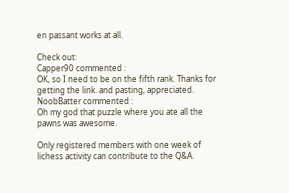en passant works at all.

Check out:
Capper90 commented :
OK, so I need to be on the fifth rank. Thanks for getting the link. and pasting, appreciated.
NoobBatter commented :
Oh my god that puzzle where you ate all the pawns was awesome.

Only registered members with one week of lichess activity can contribute to the Q&A.